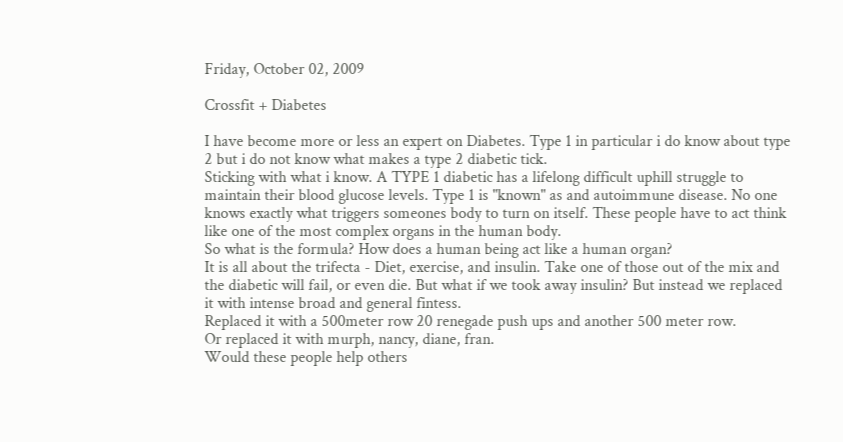Friday, October 02, 2009

Crossfit + Diabetes

I have become more or less an expert on Diabetes. Type 1 in particular i do know about type 2 but i do not know what makes a type 2 diabetic tick.
Sticking with what i know. A TYPE 1 diabetic has a lifelong difficult uphill struggle to maintain their blood glucose levels. Type 1 is "known" as and autoimmune disease. No one knows exactly what triggers someones body to turn on itself. These people have to act think like one of the most complex organs in the human body.
So what is the formula? How does a human being act like a human organ?
It is all about the trifecta - Diet, exercise, and insulin. Take one of those out of the mix and the diabetic will fail, or even die. But what if we took away insulin? But instead we replaced it with intense broad and general fintess.
Replaced it with a 500meter row 20 renegade push ups and another 500 meter row.
Or replaced it with murph, nancy, diane, fran.
Would these people help others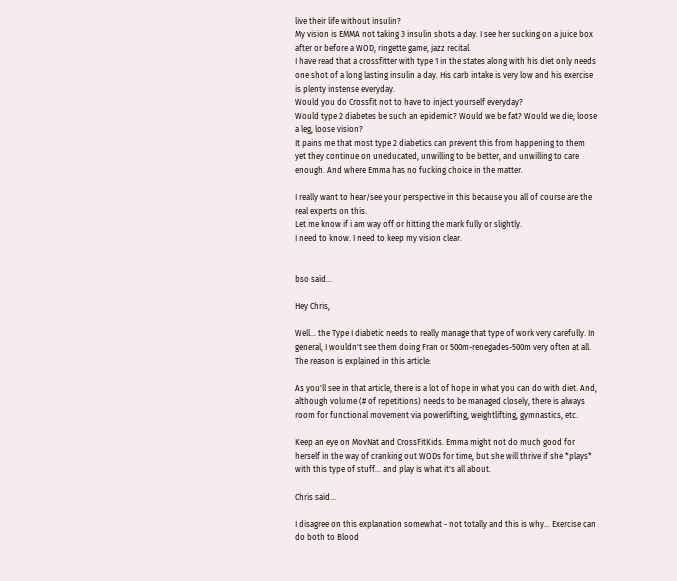live their life without insulin?
My vision is EMMA not taking 3 insulin shots a day. I see her sucking on a juice box after or before a WOD, ringette game, jazz recital.
I have read that a crossfitter with type 1 in the states along with his diet only needs one shot of a long lasting insulin a day. His carb intake is very low and his exercise is plenty instense everyday.
Would you do Crossfit not to have to inject yourself everyday?
Would type 2 diabetes be such an epidemic? Would we be fat? Would we die, loose a leg, loose vision?
It pains me that most type 2 diabetics can prevent this from happening to them yet they continue on uneducated, unwilling to be better, and unwilling to care enough. And where Emma has no fucking choice in the matter.

I really want to hear/see your perspective in this because you all of course are the real experts on this.
Let me know if i am way off or hitting the mark fully or slightly.
I need to know. I need to keep my vision clear.


bso said...

Hey Chris,

Well... the Type I diabetic needs to really manage that type of work very carefully. In general, I wouldn't see them doing Fran or 500m-renegades-500m very often at all. The reason is explained in this article:

As you'll see in that article, there is a lot of hope in what you can do with diet. And, although volume (# of repetitions) needs to be managed closely, there is always room for functional movement via powerlifting, weightlifting, gymnastics, etc.

Keep an eye on MovNat and CrossFitKids. Emma might not do much good for herself in the way of cranking out WODs for time, but she will thrive if she *plays* with this type of stuff... and play is what it's all about.

Chris said...

I disagree on this explanation somewhat - not totally and this is why... Exercise can do both to Blood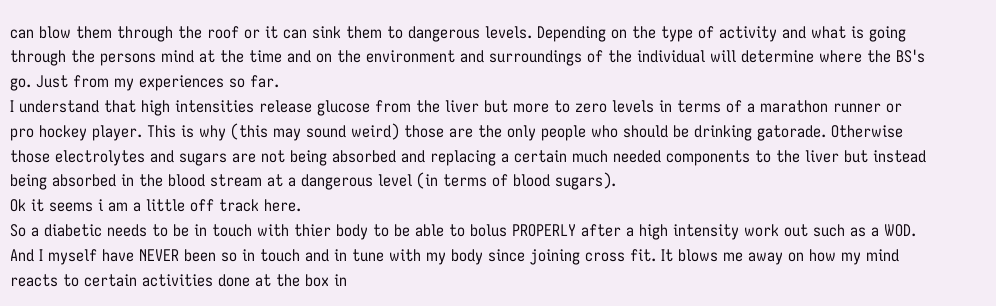can blow them through the roof or it can sink them to dangerous levels. Depending on the type of activity and what is going through the persons mind at the time and on the environment and surroundings of the individual will determine where the BS's go. Just from my experiences so far.
I understand that high intensities release glucose from the liver but more to zero levels in terms of a marathon runner or pro hockey player. This is why (this may sound weird) those are the only people who should be drinking gatorade. Otherwise those electrolytes and sugars are not being absorbed and replacing a certain much needed components to the liver but instead being absorbed in the blood stream at a dangerous level (in terms of blood sugars).
Ok it seems i am a little off track here.
So a diabetic needs to be in touch with thier body to be able to bolus PROPERLY after a high intensity work out such as a WOD. And I myself have NEVER been so in touch and in tune with my body since joining cross fit. It blows me away on how my mind reacts to certain activities done at the box in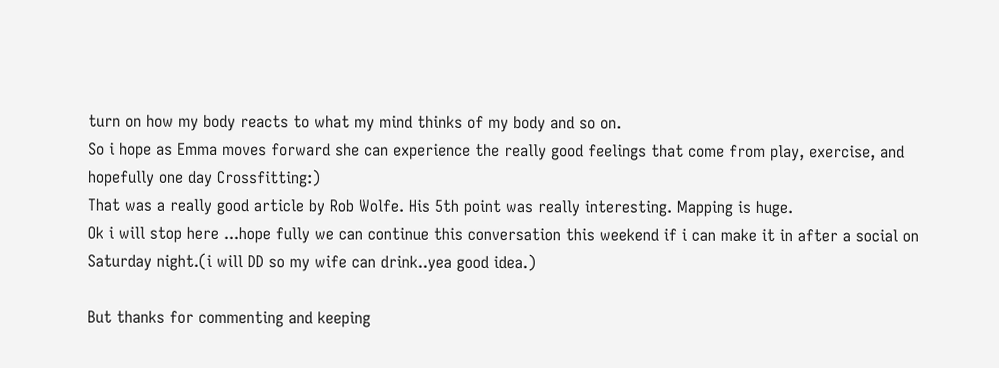turn on how my body reacts to what my mind thinks of my body and so on.
So i hope as Emma moves forward she can experience the really good feelings that come from play, exercise, and hopefully one day Crossfitting:)
That was a really good article by Rob Wolfe. His 5th point was really interesting. Mapping is huge.
Ok i will stop here ...hope fully we can continue this conversation this weekend if i can make it in after a social on Saturday night.(i will DD so my wife can drink..yea good idea.)

But thanks for commenting and keeping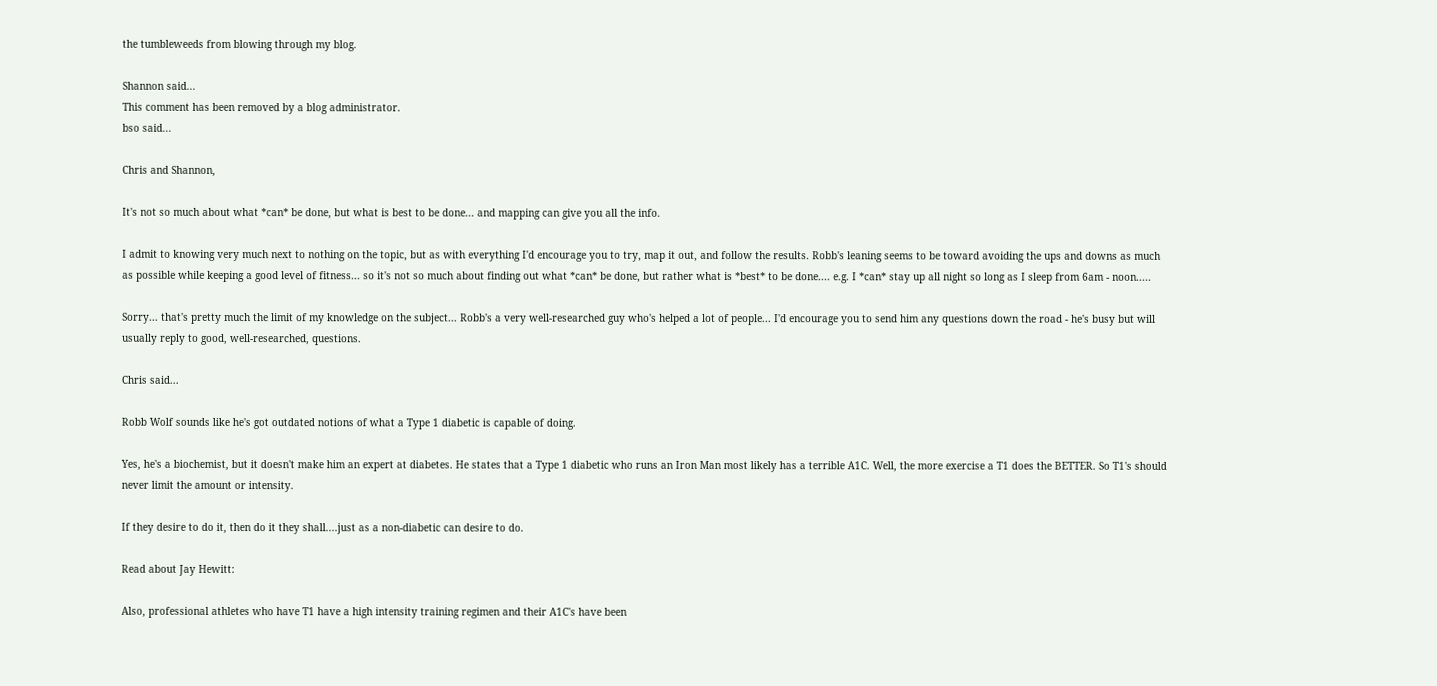the tumbleweeds from blowing through my blog.

Shannon said...
This comment has been removed by a blog administrator.
bso said...

Chris and Shannon,

It's not so much about what *can* be done, but what is best to be done... and mapping can give you all the info.

I admit to knowing very much next to nothing on the topic, but as with everything I'd encourage you to try, map it out, and follow the results. Robb's leaning seems to be toward avoiding the ups and downs as much as possible while keeping a good level of fitness... so it's not so much about finding out what *can* be done, but rather what is *best* to be done.... e.g. I *can* stay up all night so long as I sleep from 6am - noon.....

Sorry... that's pretty much the limit of my knowledge on the subject... Robb's a very well-researched guy who's helped a lot of people... I'd encourage you to send him any questions down the road - he's busy but will usually reply to good, well-researched, questions.

Chris said...

Robb Wolf sounds like he's got outdated notions of what a Type 1 diabetic is capable of doing.

Yes, he's a biochemist, but it doesn't make him an expert at diabetes. He states that a Type 1 diabetic who runs an Iron Man most likely has a terrible A1C. Well, the more exercise a T1 does the BETTER. So T1's should never limit the amount or intensity.

If they desire to do it, then do it they shall....just as a non-diabetic can desire to do.

Read about Jay Hewitt:

Also, professional athletes who have T1 have a high intensity training regimen and their A1C's have been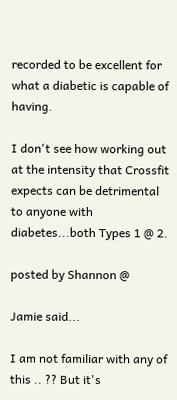recorded to be excellent for what a diabetic is capable of having.

I don't see how working out at the intensity that Crossfit expects can be detrimental to anyone with diabetes...both Types 1 @ 2.

posted by Shannon @

Jamie said...

I am not familiar with any of this .. ?? But it's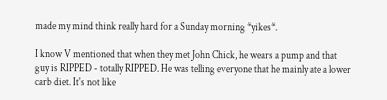made my mind think really hard for a Sunday morning *yikes*.

I know V mentioned that when they met John Chick, he wears a pump and that guy is RIPPED - totally RIPPED. He was telling everyone that he mainly ate a lower carb diet. It's not like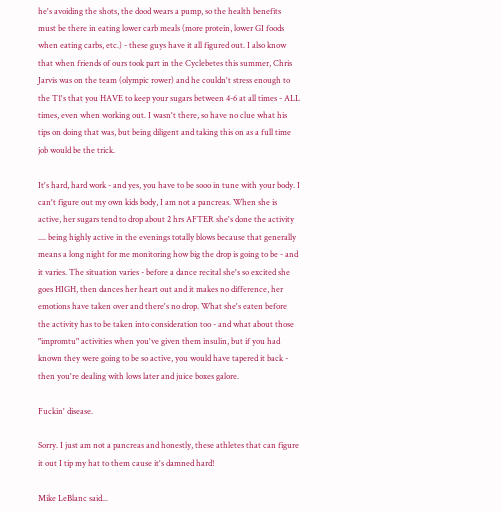he's avoiding the shots, the dood wears a pump, so the health benefits must be there in eating lower carb meals (more protein, lower GI foods when eating carbs, etc.) - these guys have it all figured out. I also know that when friends of ours took part in the Cyclebetes this summer, Chris Jarvis was on the team (olympic rower) and he couldn't stress enough to the T1's that you HAVE to keep your sugars between 4-6 at all times - ALL times, even when working out. I wasn't there, so have no clue what his tips on doing that was, but being diligent and taking this on as a full time job would be the trick.

It's hard, hard work - and yes, you have to be sooo in tune with your body. I can't figure out my own kids body, I am not a pancreas. When she is active, her sugars tend to drop about 2 hrs AFTER she's done the activity .... being highly active in the evenings totally blows because that generally means a long night for me monitoring how big the drop is going to be - and it varies. The situation varies - before a dance recital she's so excited she goes HIGH, then dances her heart out and it makes no difference, her emotions have taken over and there's no drop. What she's eaten before the activity has to be taken into consideration too - and what about those "impromtu" activities when you've given them insulin, but if you had known they were going to be so active, you would have tapered it back - then you're dealing with lows later and juice boxes galore.

Fuckin' disease.

Sorry. I just am not a pancreas and honestly, these athletes that can figure it out I tip my hat to them cause it's damned hard!

Mike LeBlanc said...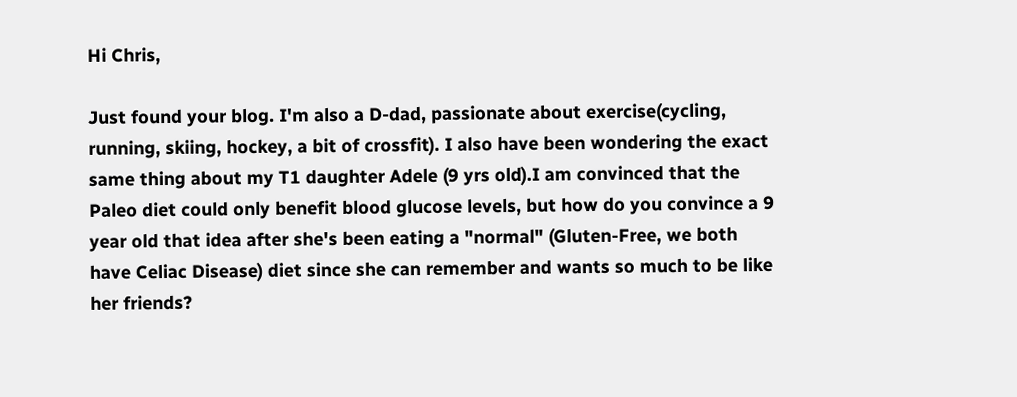Hi Chris,

Just found your blog. I'm also a D-dad, passionate about exercise(cycling, running, skiing, hockey, a bit of crossfit). I also have been wondering the exact same thing about my T1 daughter Adele (9 yrs old).I am convinced that the Paleo diet could only benefit blood glucose levels, but how do you convince a 9 year old that idea after she's been eating a "normal" (Gluten-Free, we both have Celiac Disease) diet since she can remember and wants so much to be like her friends?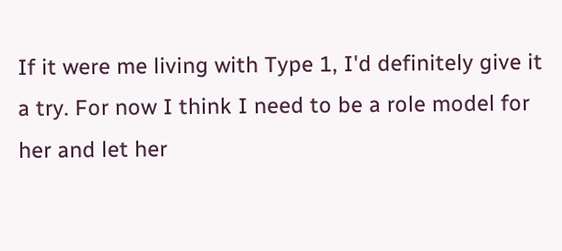If it were me living with Type 1, I'd definitely give it a try. For now I think I need to be a role model for her and let her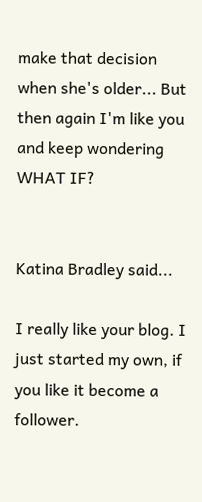make that decision when she's older... But then again I'm like you and keep wondering WHAT IF?


Katina Bradley said...

I really like your blog. I just started my own, if you like it become a follower.